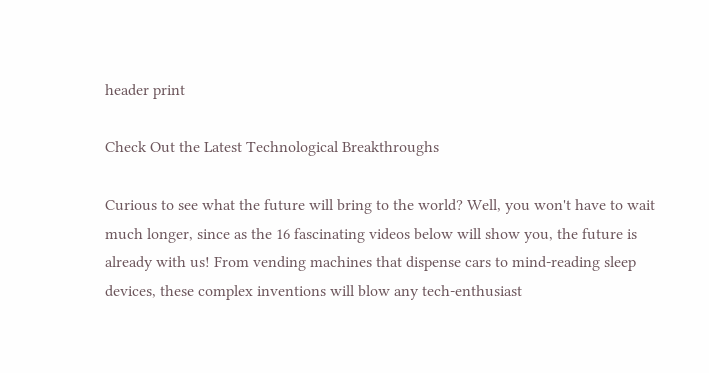header print

Check Out the Latest Technological Breakthroughs

Curious to see what the future will bring to the world? Well, you won't have to wait much longer, since as the 16 fascinating videos below will show you, the future is already with us! From vending machines that dispense cars to mind-reading sleep devices, these complex inventions will blow any tech-enthusiast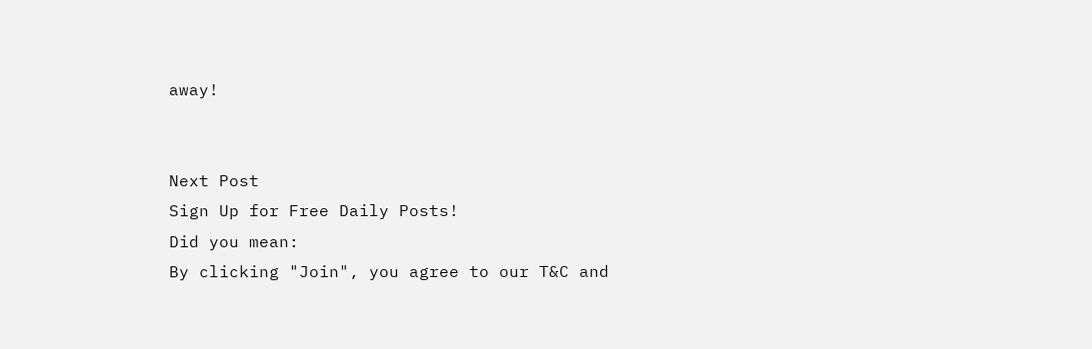away!


Next Post
Sign Up for Free Daily Posts!
Did you mean:
By clicking "Join", you agree to our T&C and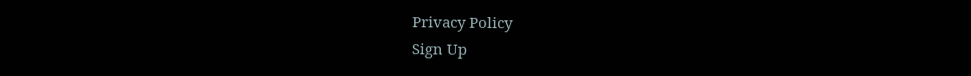Privacy Policy
Sign Up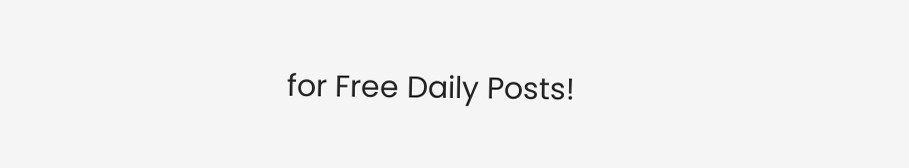for Free Daily Posts!